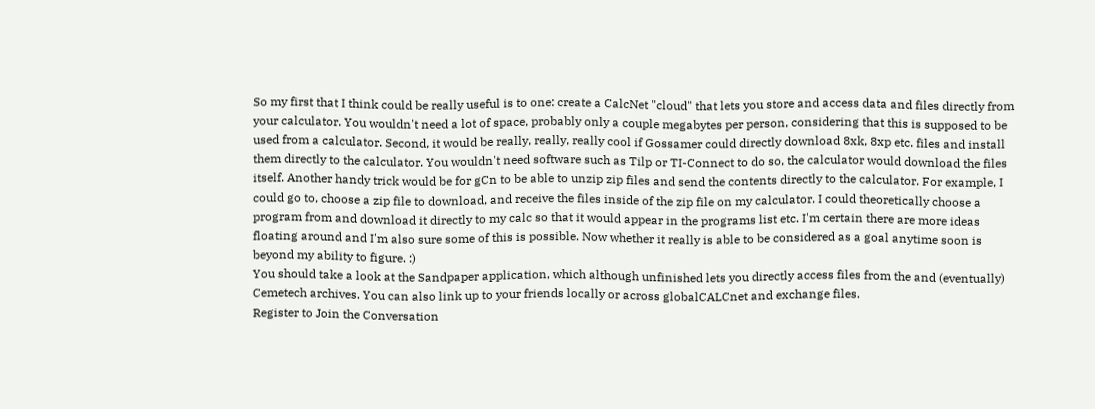So my first that I think could be really useful is to one: create a CalcNet "cloud" that lets you store and access data and files directly from your calculator. You wouldn't need a lot of space, probably only a couple megabytes per person, considering that this is supposed to be used from a calculator. Second, it would be really, really, really cool if Gossamer could directly download 8xk, 8xp etc. files and install them directly to the calculator. You wouldn't need software such as Tilp or TI-Connect to do so, the calculator would download the files itself. Another handy trick would be for gCn to be able to unzip zip files and send the contents directly to the calculator. For example, I could go to, choose a zip file to download, and receive the files inside of the zip file on my calculator. I could theoretically choose a program from and download it directly to my calc so that it would appear in the programs list etc. I'm certain there are more ideas floating around and I'm also sure some of this is possible. Now whether it really is able to be considered as a goal anytime soon is beyond my ability to figure. :)
You should take a look at the Sandpaper application, which although unfinished lets you directly access files from the and (eventually) Cemetech archives. You can also link up to your friends locally or across globalCALCnet and exchange files.
Register to Join the Conversation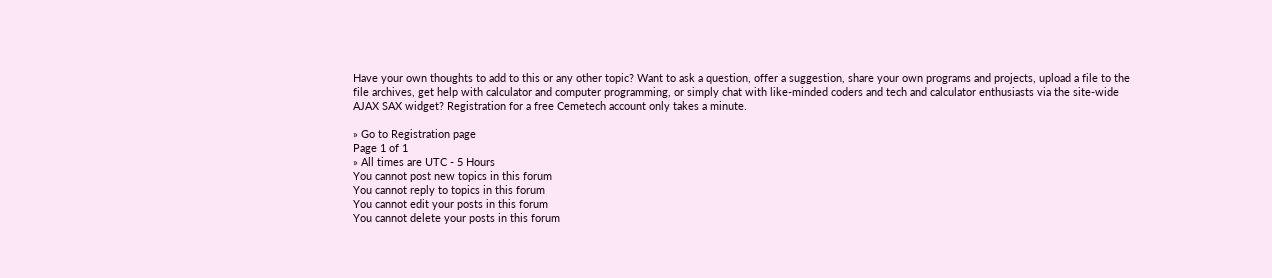Have your own thoughts to add to this or any other topic? Want to ask a question, offer a suggestion, share your own programs and projects, upload a file to the file archives, get help with calculator and computer programming, or simply chat with like-minded coders and tech and calculator enthusiasts via the site-wide AJAX SAX widget? Registration for a free Cemetech account only takes a minute.

» Go to Registration page
Page 1 of 1
» All times are UTC - 5 Hours
You cannot post new topics in this forum
You cannot reply to topics in this forum
You cannot edit your posts in this forum
You cannot delete your posts in this forum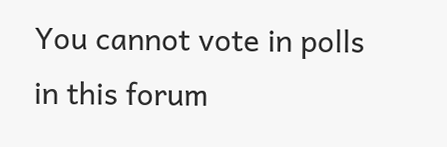You cannot vote in polls in this forum